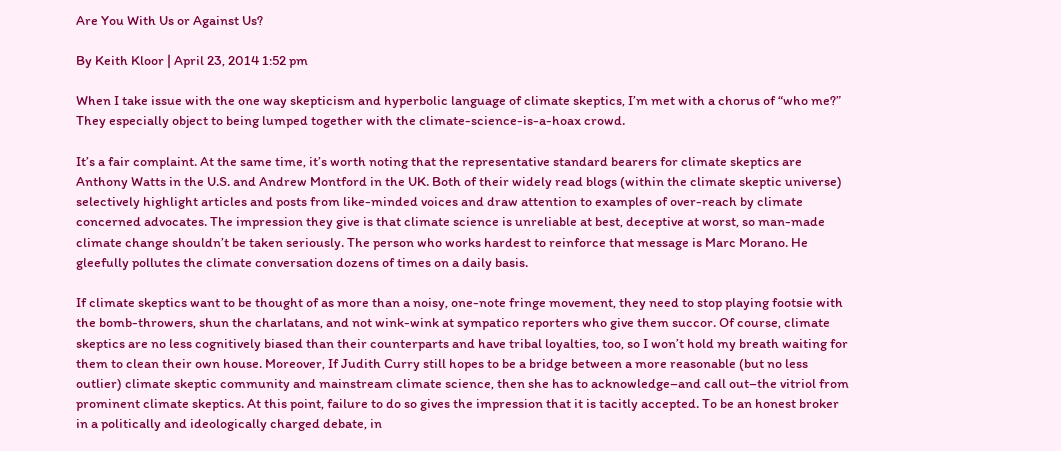Are You With Us or Against Us?

By Keith Kloor | April 23, 2014 1:52 pm

When I take issue with the one way skepticism and hyperbolic language of climate skeptics, I’m met with a chorus of “who me?” They especially object to being lumped together with the climate-science-is-a-hoax crowd.

It’s a fair complaint. At the same time, it’s worth noting that the representative standard bearers for climate skeptics are Anthony Watts in the U.S. and Andrew Montford in the UK. Both of their widely read blogs (within the climate skeptic universe) selectively highlight articles and posts from like-minded voices and draw attention to examples of over-reach by climate concerned advocates. The impression they give is that climate science is unreliable at best, deceptive at worst, so man-made climate change shouldn’t be taken seriously. The person who works hardest to reinforce that message is Marc Morano. He gleefully pollutes the climate conversation dozens of times on a daily basis.

If climate skeptics want to be thought of as more than a noisy, one-note fringe movement, they need to stop playing footsie with the bomb-throwers, shun the charlatans, and not wink-wink at sympatico reporters who give them succor. Of course, climate skeptics are no less cognitively biased than their counterparts and have tribal loyalties, too, so I won’t hold my breath waiting for them to clean their own house. Moreover, If Judith Curry still hopes to be a bridge between a more reasonable (but no less outlier) climate skeptic community and mainstream climate science, then she has to acknowledge–and call out–the vitriol from prominent climate skeptics. At this point, failure to do so gives the impression that it is tacitly accepted. To be an honest broker in a politically and ideologically charged debate, in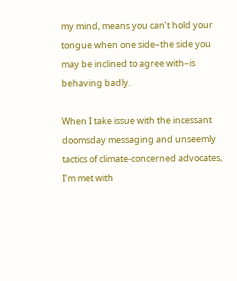my mind, means you can’t hold your tongue when one side–the side you may be inclined to agree with–is behaving badly.

When I take issue with the incessant doomsday messaging and unseemly tactics of climate-concerned advocates, I’m met with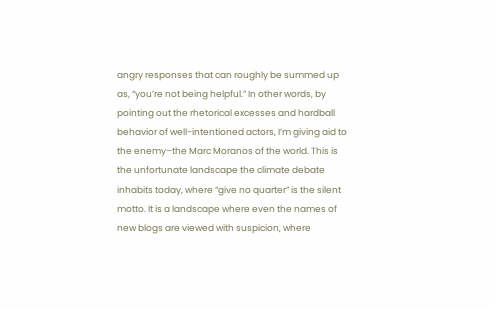angry responses that can roughly be summed up as, “you’re not being helpful.” In other words, by pointing out the rhetorical excesses and hardball behavior of well-intentioned actors, I’m giving aid to the enemy–the Marc Moranos of the world. This is the unfortunate landscape the climate debate inhabits today, where “give no quarter” is the silent motto. It is a landscape where even the names of new blogs are viewed with suspicion, where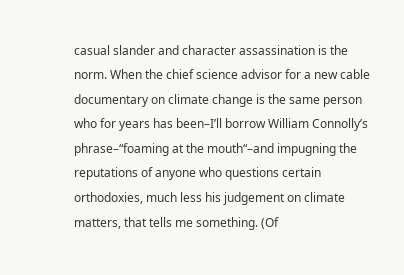casual slander and character assassination is the norm. When the chief science advisor for a new cable documentary on climate change is the same person who for years has been–I’ll borrow William Connolly’s phrase–“foaming at the mouth“–and impugning the reputations of anyone who questions certain orthodoxies, much less his judgement on climate matters, that tells me something. (Of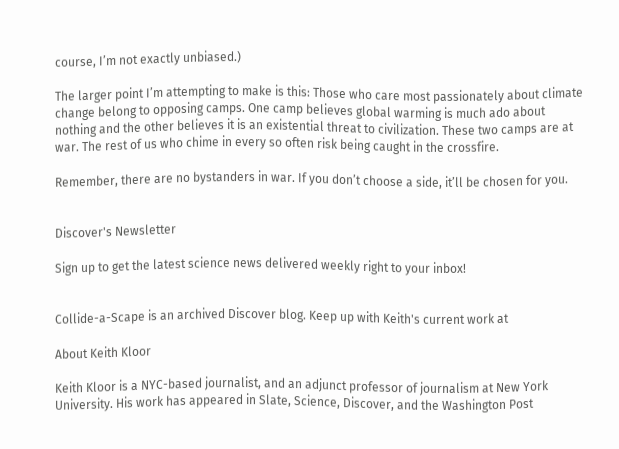course, I’m not exactly unbiased.)

The larger point I’m attempting to make is this: Those who care most passionately about climate change belong to opposing camps. One camp believes global warming is much ado about nothing and the other believes it is an existential threat to civilization. These two camps are at war. The rest of us who chime in every so often risk being caught in the crossfire.

Remember, there are no bystanders in war. If you don’t choose a side, it’ll be chosen for you.


Discover's Newsletter

Sign up to get the latest science news delivered weekly right to your inbox!


Collide-a-Scape is an archived Discover blog. Keep up with Keith's current work at

About Keith Kloor

Keith Kloor is a NYC-based journalist, and an adjunct professor of journalism at New York University. His work has appeared in Slate, Science, Discover, and the Washington Post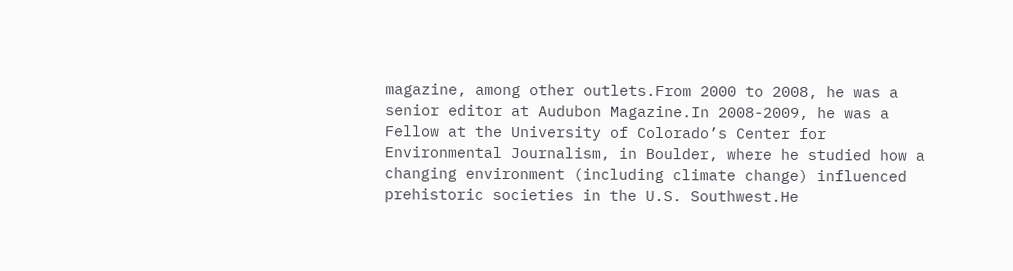magazine, among other outlets.From 2000 to 2008, he was a senior editor at Audubon Magazine.In 2008-2009, he was a Fellow at the University of Colorado’s Center for Environmental Journalism, in Boulder, where he studied how a changing environment (including climate change) influenced prehistoric societies in the U.S. Southwest.He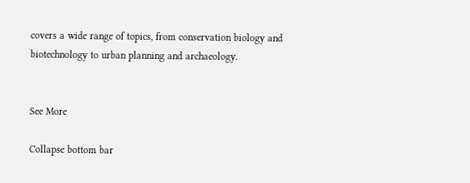covers a wide range of topics, from conservation biology and biotechnology to urban planning and archaeology.


See More

Collapse bottom bar